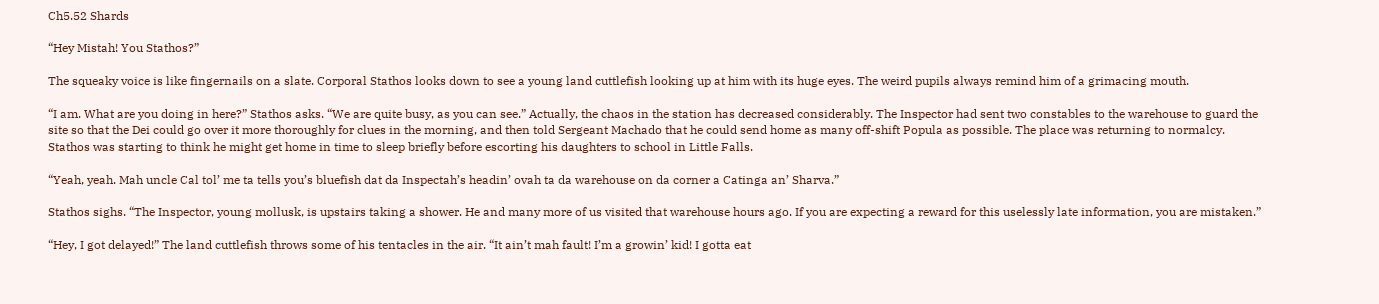Ch5.52 Shards

“Hey Mistah! You Stathos?”

The squeaky voice is like fingernails on a slate. Corporal Stathos looks down to see a young land cuttlefish looking up at him with its huge eyes. The weird pupils always remind him of a grimacing mouth.

“I am. What are you doing in here?” Stathos asks. “We are quite busy, as you can see.” Actually, the chaos in the station has decreased considerably. The Inspector had sent two constables to the warehouse to guard the site so that the Dei could go over it more thoroughly for clues in the morning, and then told Sergeant Machado that he could send home as many off-shift Popula as possible. The place was returning to normalcy. Stathos was starting to think he might get home in time to sleep briefly before escorting his daughters to school in Little Falls.

“Yeah, yeah. Mah uncle Cal tol’ me ta tells you’s bluefish dat da Inspectah’s headin’ ovah ta da warehouse on da corner a Catinga an’ Sharva.”

Stathos sighs. “The Inspector, young mollusk, is upstairs taking a shower. He and many more of us visited that warehouse hours ago. If you are expecting a reward for this uselessly late information, you are mistaken.”

“Hey, I got delayed!” The land cuttlefish throws some of his tentacles in the air. “It ain’t mah fault! I’m a growin’ kid! I gotta eat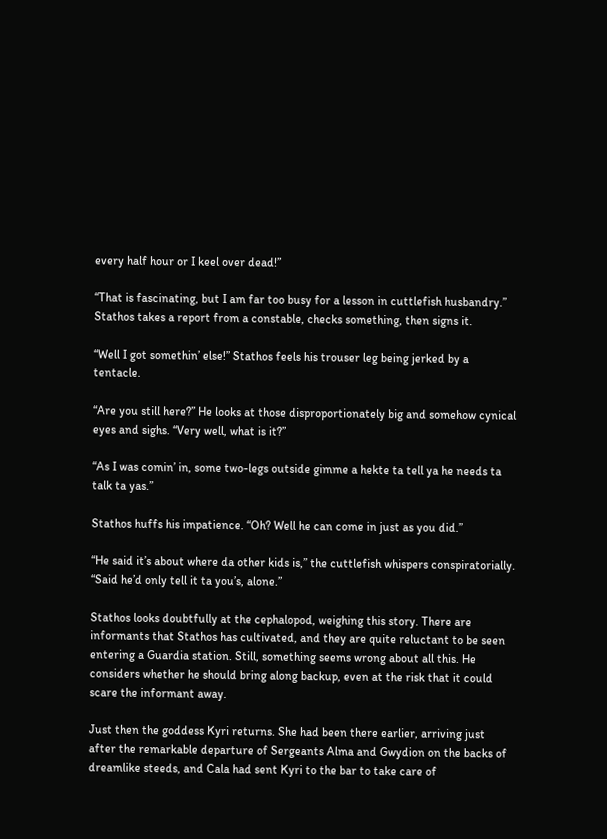every half hour or I keel over dead!”

“That is fascinating, but I am far too busy for a lesson in cuttlefish husbandry.” Stathos takes a report from a constable, checks something, then signs it.

“Well I got somethin’ else!” Stathos feels his trouser leg being jerked by a tentacle.

“Are you still here?” He looks at those disproportionately big and somehow cynical eyes and sighs. “Very well, what is it?”

“As I was comin’ in, some two-legs outside gimme a hekte ta tell ya he needs ta talk ta yas.”

Stathos huffs his impatience. “Oh? Well he can come in just as you did.”

“He said it’s about where da other kids is,” the cuttlefish whispers conspiratorially. “Said he’d only tell it ta you’s, alone.”

Stathos looks doubtfully at the cephalopod, weighing this story. There are informants that Stathos has cultivated, and they are quite reluctant to be seen entering a Guardia station. Still, something seems wrong about all this. He considers whether he should bring along backup, even at the risk that it could scare the informant away.

Just then the goddess Kyri returns. She had been there earlier, arriving just after the remarkable departure of Sergeants Alma and Gwydion on the backs of dreamlike steeds, and Cala had sent Kyri to the bar to take care of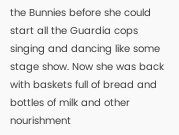the Bunnies before she could start all the Guardia cops singing and dancing like some stage show. Now she was back with baskets full of bread and bottles of milk and other nourishment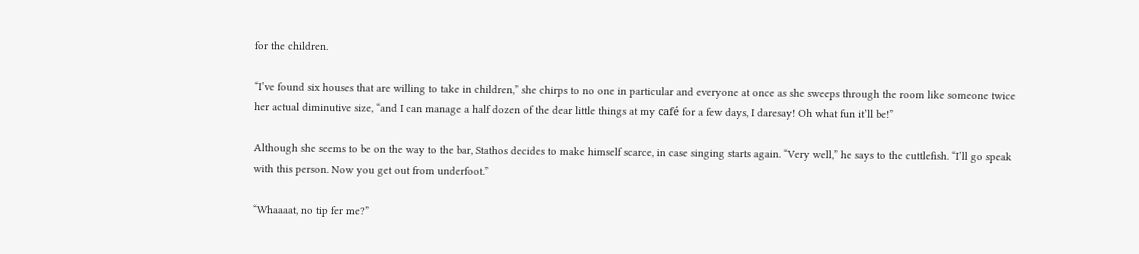for the children.

“I’ve found six houses that are willing to take in children,” she chirps to no one in particular and everyone at once as she sweeps through the room like someone twice her actual diminutive size, “and I can manage a half dozen of the dear little things at my café for a few days, I daresay! Oh what fun it’ll be!”

Although she seems to be on the way to the bar, Stathos decides to make himself scarce, in case singing starts again. “Very well,” he says to the cuttlefish. “I’ll go speak with this person. Now you get out from underfoot.”

“Whaaaat, no tip fer me?”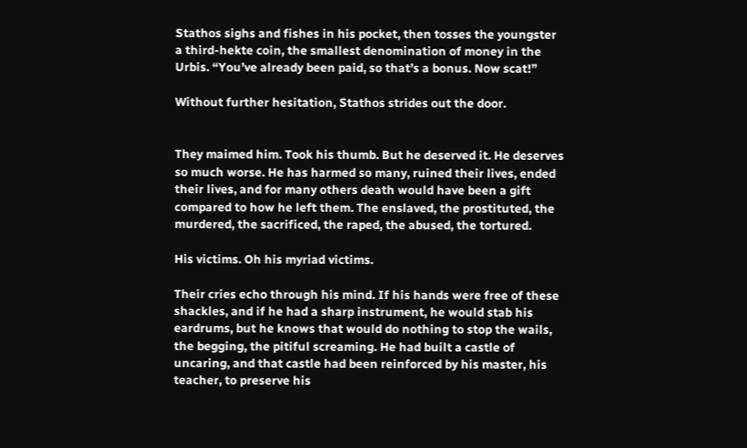Stathos sighs and fishes in his pocket, then tosses the youngster a third-hekte coin, the smallest denomination of money in the Urbis. “You’ve already been paid, so that’s a bonus. Now scat!”

Without further hesitation, Stathos strides out the door.


They maimed him. Took his thumb. But he deserved it. He deserves so much worse. He has harmed so many, ruined their lives, ended their lives, and for many others death would have been a gift compared to how he left them. The enslaved, the prostituted, the murdered, the sacrificed, the raped, the abused, the tortured.

His victims. Oh his myriad victims.

Their cries echo through his mind. If his hands were free of these shackles, and if he had a sharp instrument, he would stab his eardrums, but he knows that would do nothing to stop the wails, the begging, the pitiful screaming. He had built a castle of uncaring, and that castle had been reinforced by his master, his teacher, to preserve his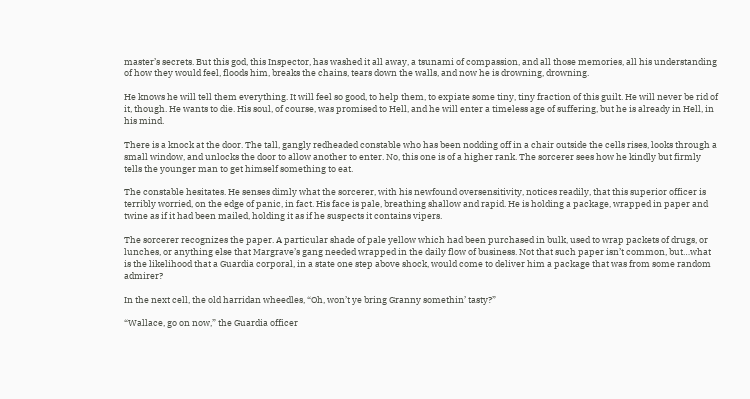master’s secrets. But this god, this Inspector, has washed it all away, a tsunami of compassion, and all those memories, all his understanding of how they would feel, floods him, breaks the chains, tears down the walls, and now he is drowning, drowning.

He knows he will tell them everything. It will feel so good, to help them, to expiate some tiny, tiny fraction of this guilt. He will never be rid of it, though. He wants to die. His soul, of course, was promised to Hell, and he will enter a timeless age of suffering, but he is already in Hell, in his mind.

There is a knock at the door. The tall, gangly redheaded constable who has been nodding off in a chair outside the cells rises, looks through a small window, and unlocks the door to allow another to enter. No, this one is of a higher rank. The sorcerer sees how he kindly but firmly tells the younger man to get himself something to eat.

The constable hesitates. He senses dimly what the sorcerer, with his newfound oversensitivity, notices readily, that this superior officer is terribly worried, on the edge of panic, in fact. His face is pale, breathing shallow and rapid. He is holding a package, wrapped in paper and twine as if it had been mailed, holding it as if he suspects it contains vipers.

The sorcerer recognizes the paper. A particular shade of pale yellow which had been purchased in bulk, used to wrap packets of drugs, or lunches, or anything else that Margrave’s gang needed wrapped in the daily flow of business. Not that such paper isn’t common, but…what is the likelihood that a Guardia corporal, in a state one step above shock, would come to deliver him a package that was from some random admirer?

In the next cell, the old harridan wheedles, “Oh, won’t ye bring Granny somethin’ tasty?”

“Wallace, go on now,” the Guardia officer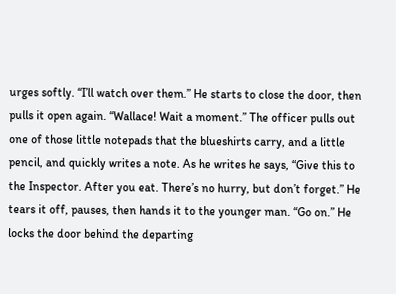urges softly. “I’ll watch over them.” He starts to close the door, then pulls it open again. “Wallace! Wait a moment.” The officer pulls out one of those little notepads that the blueshirts carry, and a little pencil, and quickly writes a note. As he writes he says, “Give this to the Inspector. After you eat. There’s no hurry, but don’t forget.” He tears it off, pauses, then hands it to the younger man. “Go on.” He locks the door behind the departing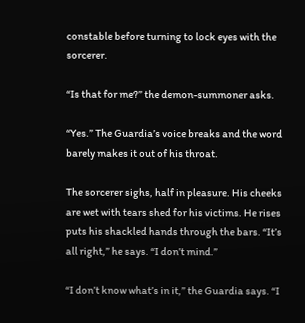constable before turning to lock eyes with the sorcerer.

“Is that for me?” the demon-summoner asks.

“Yes.” The Guardia’s voice breaks and the word barely makes it out of his throat.

The sorcerer sighs, half in pleasure. His cheeks are wet with tears shed for his victims. He rises puts his shackled hands through the bars. “It’s all right,” he says. “I don’t mind.”

“I don’t know what’s in it,” the Guardia says. “I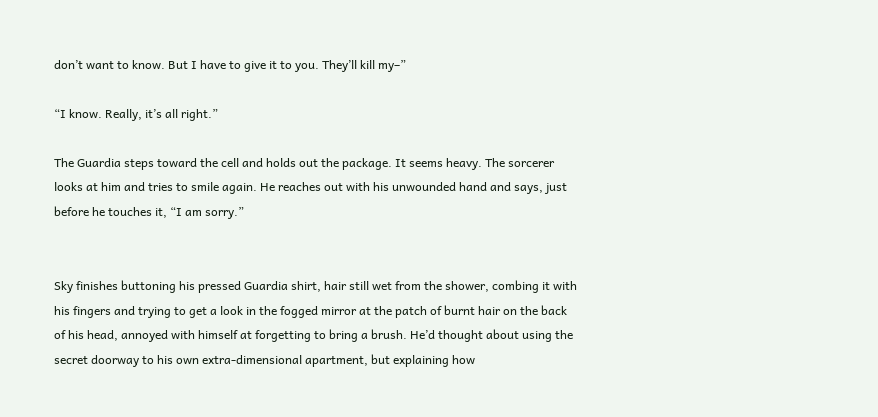don’t want to know. But I have to give it to you. They’ll kill my–”

“I know. Really, it’s all right.”

The Guardia steps toward the cell and holds out the package. It seems heavy. The sorcerer looks at him and tries to smile again. He reaches out with his unwounded hand and says, just before he touches it, “I am sorry.”


Sky finishes buttoning his pressed Guardia shirt, hair still wet from the shower, combing it with his fingers and trying to get a look in the fogged mirror at the patch of burnt hair on the back of his head, annoyed with himself at forgetting to bring a brush. He’d thought about using the secret doorway to his own extra-dimensional apartment, but explaining how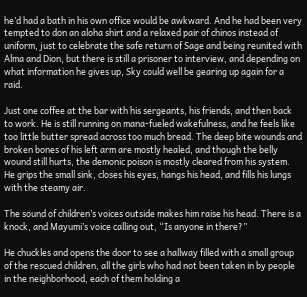he’d had a bath in his own office would be awkward. And he had been very tempted to don an aloha shirt and a relaxed pair of chinos instead of uniform, just to celebrate the safe return of Sage and being reunited with Alma and Dion, but there is still a prisoner to interview, and depending on what information he gives up, Sky could well be gearing up again for a raid.

Just one coffee at the bar with his sergeants, his friends, and then back to work. He is still running on mana-fueled wakefulness, and he feels like too little butter spread across too much bread. The deep bite wounds and broken bones of his left arm are mostly healed, and though the belly wound still hurts, the demonic poison is mostly cleared from his system. He grips the small sink, closes his eyes, hangs his head, and fills his lungs with the steamy air.

The sound of children’s voices outside makes him raise his head. There is a knock, and Mayumi’s voice calling out, “Is anyone in there?”

He chuckles and opens the door to see a hallway filled with a small group of the rescued children, all the girls who had not been taken in by people in the neighborhood, each of them holding a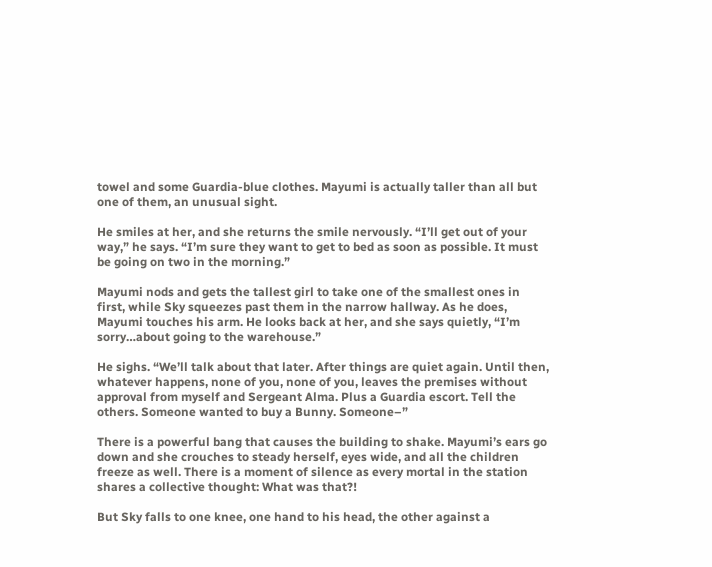towel and some Guardia-blue clothes. Mayumi is actually taller than all but one of them, an unusual sight.

He smiles at her, and she returns the smile nervously. “I’ll get out of your way,” he says. “I’m sure they want to get to bed as soon as possible. It must be going on two in the morning.”

Mayumi nods and gets the tallest girl to take one of the smallest ones in first, while Sky squeezes past them in the narrow hallway. As he does, Mayumi touches his arm. He looks back at her, and she says quietly, “I’m sorry…about going to the warehouse.”

He sighs. “We’ll talk about that later. After things are quiet again. Until then, whatever happens, none of you, none of you, leaves the premises without approval from myself and Sergeant Alma. Plus a Guardia escort. Tell the others. Someone wanted to buy a Bunny. Someone–”

There is a powerful bang that causes the building to shake. Mayumi’s ears go down and she crouches to steady herself, eyes wide, and all the children freeze as well. There is a moment of silence as every mortal in the station shares a collective thought: What was that?!

But Sky falls to one knee, one hand to his head, the other against a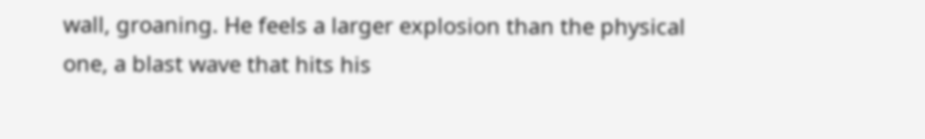wall, groaning. He feels a larger explosion than the physical one, a blast wave that hits his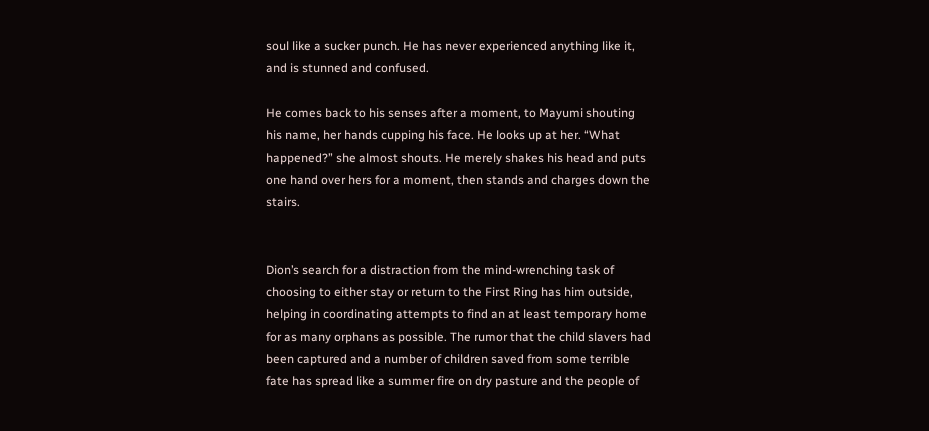soul like a sucker punch. He has never experienced anything like it, and is stunned and confused.

He comes back to his senses after a moment, to Mayumi shouting his name, her hands cupping his face. He looks up at her. “What happened?” she almost shouts. He merely shakes his head and puts one hand over hers for a moment, then stands and charges down the stairs.


Dion’s search for a distraction from the mind-wrenching task of choosing to either stay or return to the First Ring has him outside, helping in coordinating attempts to find an at least temporary home for as many orphans as possible. The rumor that the child slavers had been captured and a number of children saved from some terrible fate has spread like a summer fire on dry pasture and the people of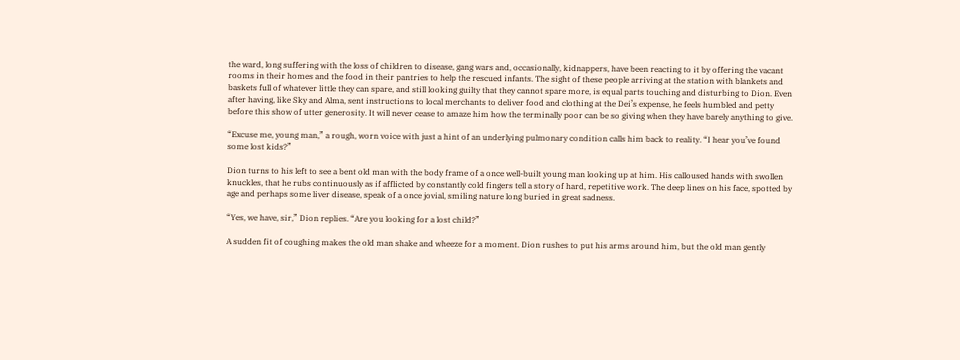the ward, long suffering with the loss of children to disease, gang wars and, occasionally, kidnappers, have been reacting to it by offering the vacant rooms in their homes and the food in their pantries to help the rescued infants. The sight of these people arriving at the station with blankets and baskets full of whatever little they can spare, and still looking guilty that they cannot spare more, is equal parts touching and disturbing to Dion. Even after having, like Sky and Alma, sent instructions to local merchants to deliver food and clothing at the Dei’s expense, he feels humbled and petty before this show of utter generosity. It will never cease to amaze him how the terminally poor can be so giving when they have barely anything to give.

“Excuse me, young man,” a rough, worn voice with just a hint of an underlying pulmonary condition calls him back to reality. “I hear you’ve found some lost kids?”

Dion turns to his left to see a bent old man with the body frame of a once well-built young man looking up at him. His calloused hands with swollen knuckles, that he rubs continuously as if afflicted by constantly cold fingers tell a story of hard, repetitive work. The deep lines on his face, spotted by age and perhaps some liver disease, speak of a once jovial, smiling nature long buried in great sadness.

“Yes, we have, sir,” Dion replies. “Are you looking for a lost child?”

A sudden fit of coughing makes the old man shake and wheeze for a moment. Dion rushes to put his arms around him, but the old man gently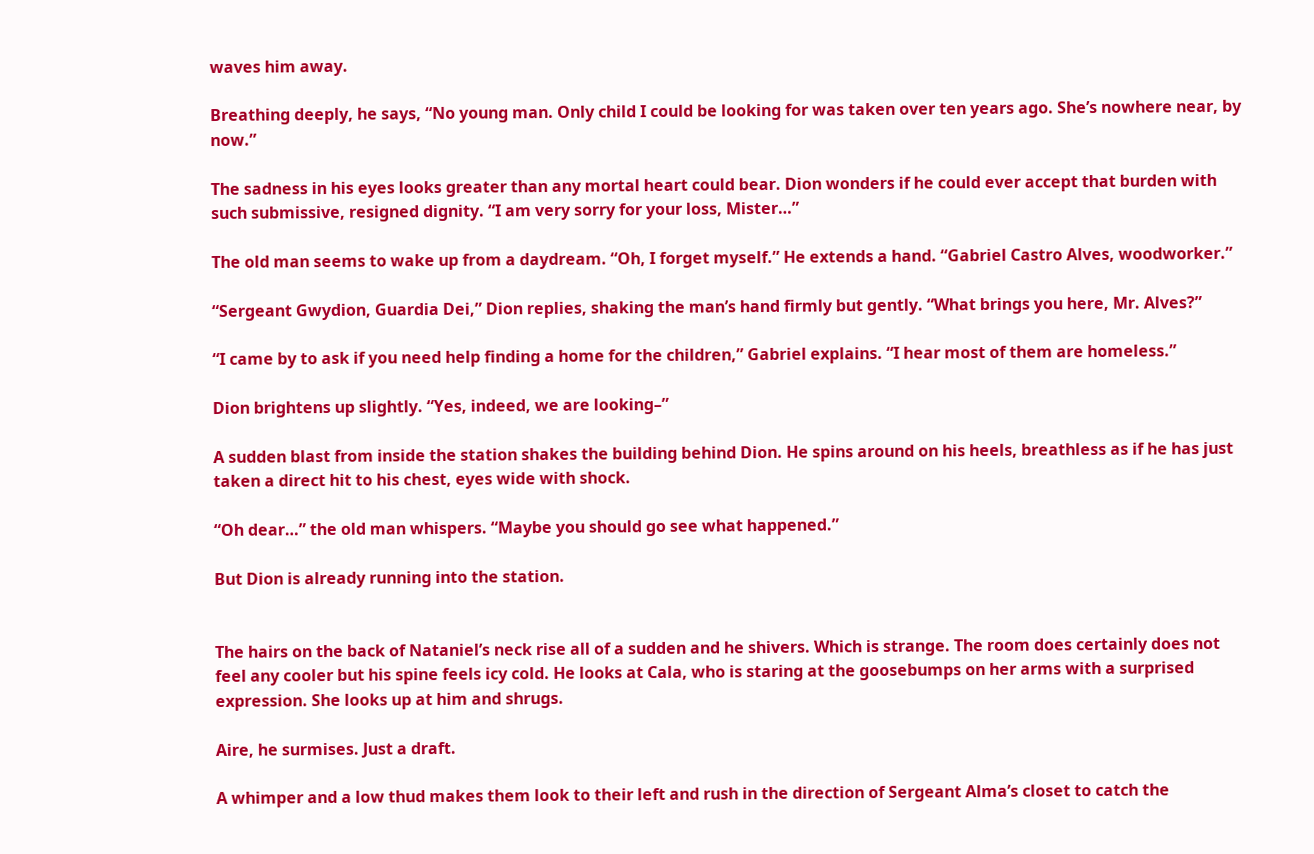waves him away.

Breathing deeply, he says, “No young man. Only child I could be looking for was taken over ten years ago. She’s nowhere near, by now.”

The sadness in his eyes looks greater than any mortal heart could bear. Dion wonders if he could ever accept that burden with such submissive, resigned dignity. “I am very sorry for your loss, Mister…”

The old man seems to wake up from a daydream. “Oh, I forget myself.” He extends a hand. “Gabriel Castro Alves, woodworker.”

“Sergeant Gwydion, Guardia Dei,” Dion replies, shaking the man’s hand firmly but gently. “What brings you here, Mr. Alves?”

“I came by to ask if you need help finding a home for the children,” Gabriel explains. “I hear most of them are homeless.”

Dion brightens up slightly. “Yes, indeed, we are looking–”

A sudden blast from inside the station shakes the building behind Dion. He spins around on his heels, breathless as if he has just taken a direct hit to his chest, eyes wide with shock.

“Oh dear…” the old man whispers. “Maybe you should go see what happened.”

But Dion is already running into the station.


The hairs on the back of Nataniel’s neck rise all of a sudden and he shivers. Which is strange. The room does certainly does not feel any cooler but his spine feels icy cold. He looks at Cala, who is staring at the goosebumps on her arms with a surprised expression. She looks up at him and shrugs.

Aire, he surmises. Just a draft.

A whimper and a low thud makes them look to their left and rush in the direction of Sergeant Alma’s closet to catch the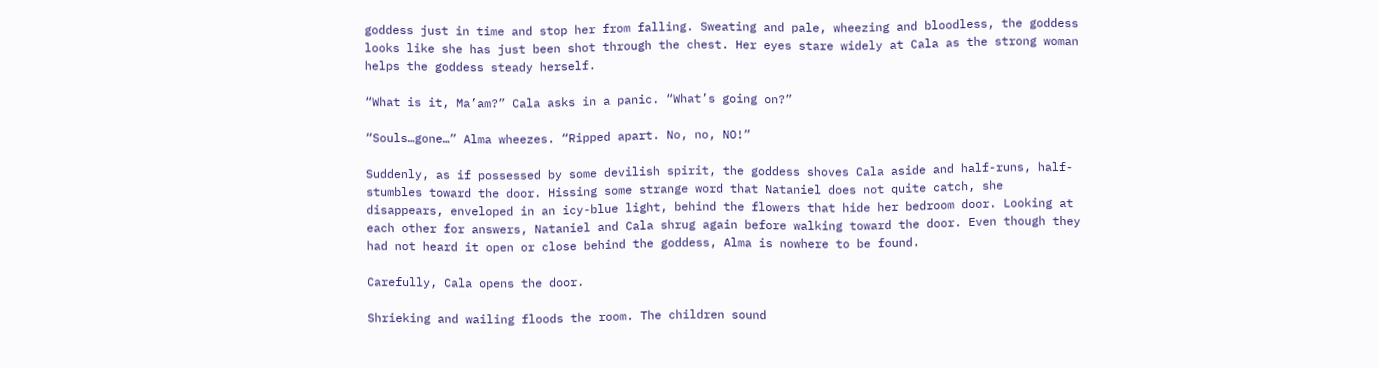goddess just in time and stop her from falling. Sweating and pale, wheezing and bloodless, the goddess looks like she has just been shot through the chest. Her eyes stare widely at Cala as the strong woman helps the goddess steady herself.

“What is it, Ma’am?” Cala asks in a panic. “What’s going on?”

“Souls…gone…” Alma wheezes. “Ripped apart. No, no, NO!”

Suddenly, as if possessed by some devilish spirit, the goddess shoves Cala aside and half-runs, half-stumbles toward the door. Hissing some strange word that Nataniel does not quite catch, she disappears, enveloped in an icy-blue light, behind the flowers that hide her bedroom door. Looking at each other for answers, Nataniel and Cala shrug again before walking toward the door. Even though they had not heard it open or close behind the goddess, Alma is nowhere to be found.

Carefully, Cala opens the door.

Shrieking and wailing floods the room. The children sound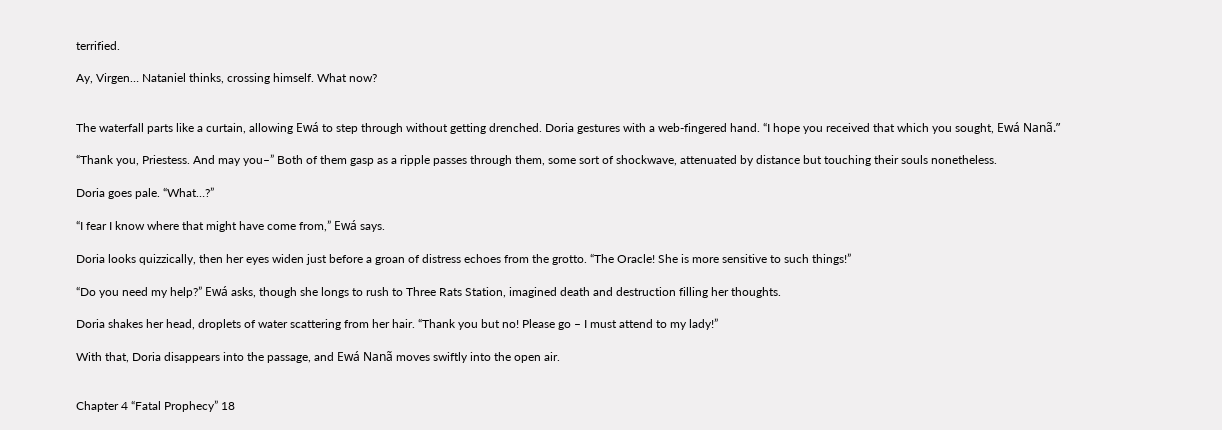terrified.

Ay, Virgen… Nataniel thinks, crossing himself. What now?


The waterfall parts like a curtain, allowing Ewá to step through without getting drenched. Doria gestures with a web-fingered hand. “I hope you received that which you sought, Ewá Nanã.”

“Thank you, Priestess. And may you–” Both of them gasp as a ripple passes through them, some sort of shockwave, attenuated by distance but touching their souls nonetheless.

Doria goes pale. “What…?”

“I fear I know where that might have come from,” Ewá says.

Doria looks quizzically, then her eyes widen just before a groan of distress echoes from the grotto. “The Oracle! She is more sensitive to such things!”

“Do you need my help?” Ewá asks, though she longs to rush to Three Rats Station, imagined death and destruction filling her thoughts.

Doria shakes her head, droplets of water scattering from her hair. “Thank you but no! Please go – I must attend to my lady!”

With that, Doria disappears into the passage, and Ewá Nanã moves swiftly into the open air.


Chapter 4 “Fatal Prophecy” 18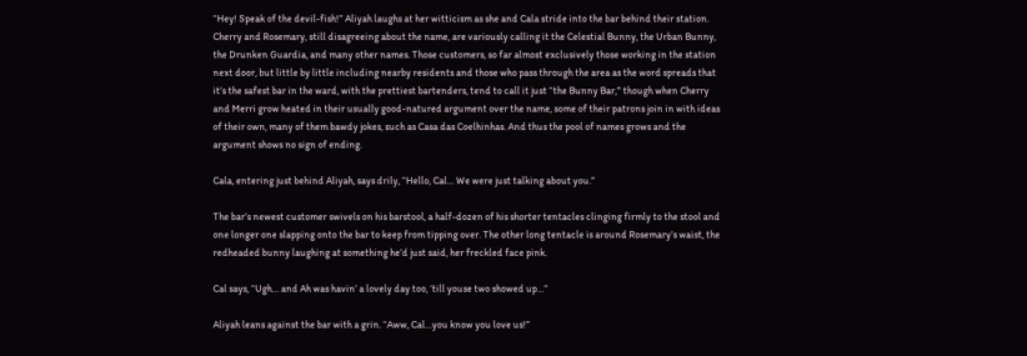“Hey! Speak of the devil-fish!” Aliyah laughs at her witticism as she and Cala stride into the bar behind their station. Cherry and Rosemary, still disagreeing about the name, are variously calling it the Celestial Bunny, the Urban Bunny, the Drunken Guardia, and many other names. Those customers, so far almost exclusively those working in the station next door, but little by little including nearby residents and those who pass through the area as the word spreads that it’s the safest bar in the ward, with the prettiest bartenders, tend to call it just “the Bunny Bar,” though when Cherry and Merri grow heated in their usually good-natured argument over the name, some of their patrons join in with ideas of their own, many of them bawdy jokes, such as Casa das Coelhinhas. And thus the pool of names grows and the argument shows no sign of ending.

Cala, entering just behind Aliyah, says drily, “Hello, Cal… We were just talking about you.”

The bar’s newest customer swivels on his barstool, a half-dozen of his shorter tentacles clinging firmly to the stool and one longer one slapping onto the bar to keep from tipping over. The other long tentacle is around Rosemary’s waist, the redheaded bunny laughing at something he’d just said, her freckled face pink.

Cal says, “Ugh… and Ah was havin’ a lovely day too, ‘till youse two showed up…”

Aliyah leans against the bar with a grin. “Aww, Cal…you know you love us!”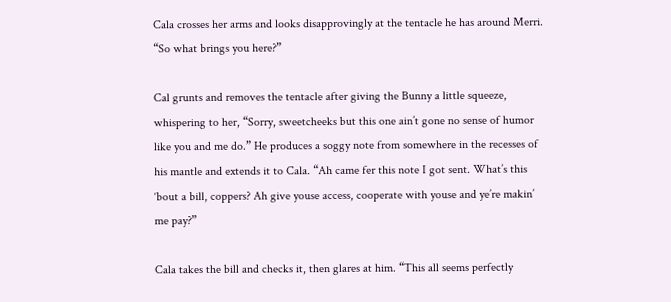Cala crosses her arms and looks disapprovingly at the tentacle he has around Merri. “So what brings you here?”

Cal grunts and removes the tentacle after giving the Bunny a little squeeze, whispering to her, “Sorry, sweetcheeks but this one ain’t gone no sense of humor like you and me do.” He produces a soggy note from somewhere in the recesses of his mantle and extends it to Cala. “Ah came fer this note I got sent. What’s this ‘bout a bill, coppers? Ah give youse access, cooperate with youse and ye’re makin’ me pay?”

Cala takes the bill and checks it, then glares at him. “This all seems perfectly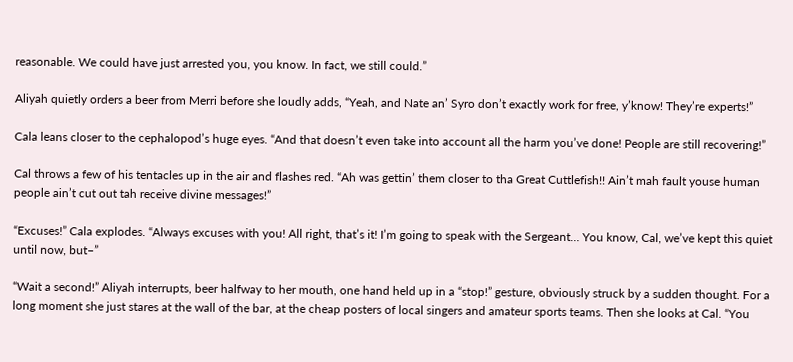reasonable. We could have just arrested you, you know. In fact, we still could.”

Aliyah quietly orders a beer from Merri before she loudly adds, “Yeah, and Nate an’ Syro don’t exactly work for free, y’know! They’re experts!”

Cala leans closer to the cephalopod’s huge eyes. “And that doesn’t even take into account all the harm you’ve done! People are still recovering!”

Cal throws a few of his tentacles up in the air and flashes red. “Ah was gettin’ them closer to tha Great Cuttlefish!! Ain’t mah fault youse human people ain’t cut out tah receive divine messages!”

“Excuses!” Cala explodes. “Always excuses with you! All right, that’s it! I’m going to speak with the Sergeant… You know, Cal, we’ve kept this quiet until now, but–”

“Wait a second!” Aliyah interrupts, beer halfway to her mouth, one hand held up in a “stop!” gesture, obviously struck by a sudden thought. For a long moment she just stares at the wall of the bar, at the cheap posters of local singers and amateur sports teams. Then she looks at Cal. “You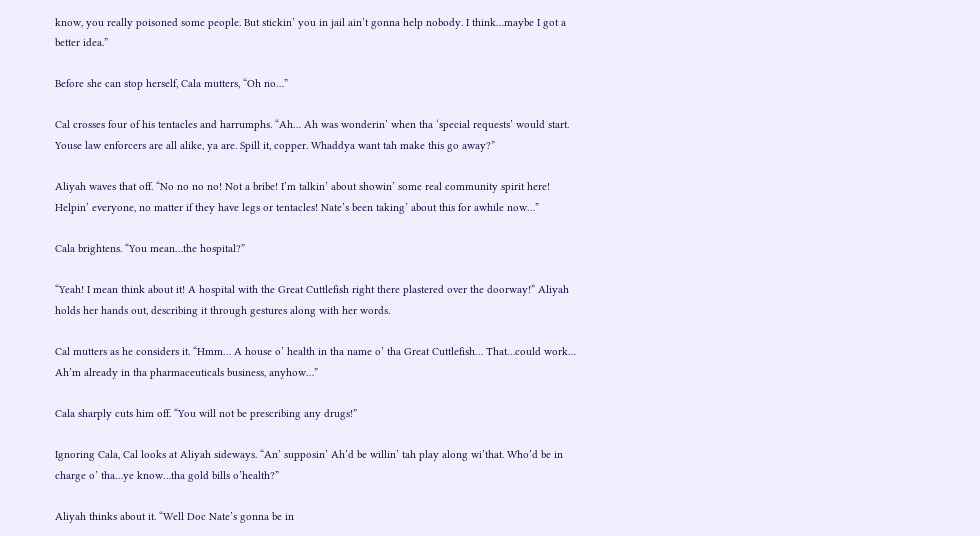know, you really poisoned some people. But stickin’ you in jail ain’t gonna help nobody. I think…maybe I got a better idea.”

Before she can stop herself, Cala mutters, “Oh no…”

Cal crosses four of his tentacles and harrumphs. “Ah… Ah was wonderin’ when tha ‘special requests’ would start. Youse law enforcers are all alike, ya are. Spill it, copper. Whaddya want tah make this go away?”

Aliyah waves that off. “No no no no! Not a bribe! I’m talkin’ about showin’ some real community spirit here! Helpin’ everyone, no matter if they have legs or tentacles! Nate’s been taking’ about this for awhile now…”

Cala brightens. “You mean…the hospital?”

“Yeah! I mean think about it! A hospital with the Great Cuttlefish right there plastered over the doorway!” Aliyah holds her hands out, describing it through gestures along with her words.

Cal mutters as he considers it. “Hmm… A house o’ health in tha name o’ tha Great Cuttlefish… That…could work… Ah’m already in tha pharmaceuticals business, anyhow…”

Cala sharply cuts him off. “You will not be prescribing any drugs!”

Ignoring Cala, Cal looks at Aliyah sideways. “An’ supposin’ Ah’d be willin’ tah play along wi’that. Who’d be in charge o’ tha…ye know…tha gold bills o’health?”

Aliyah thinks about it. “Well Doc Nate’s gonna be in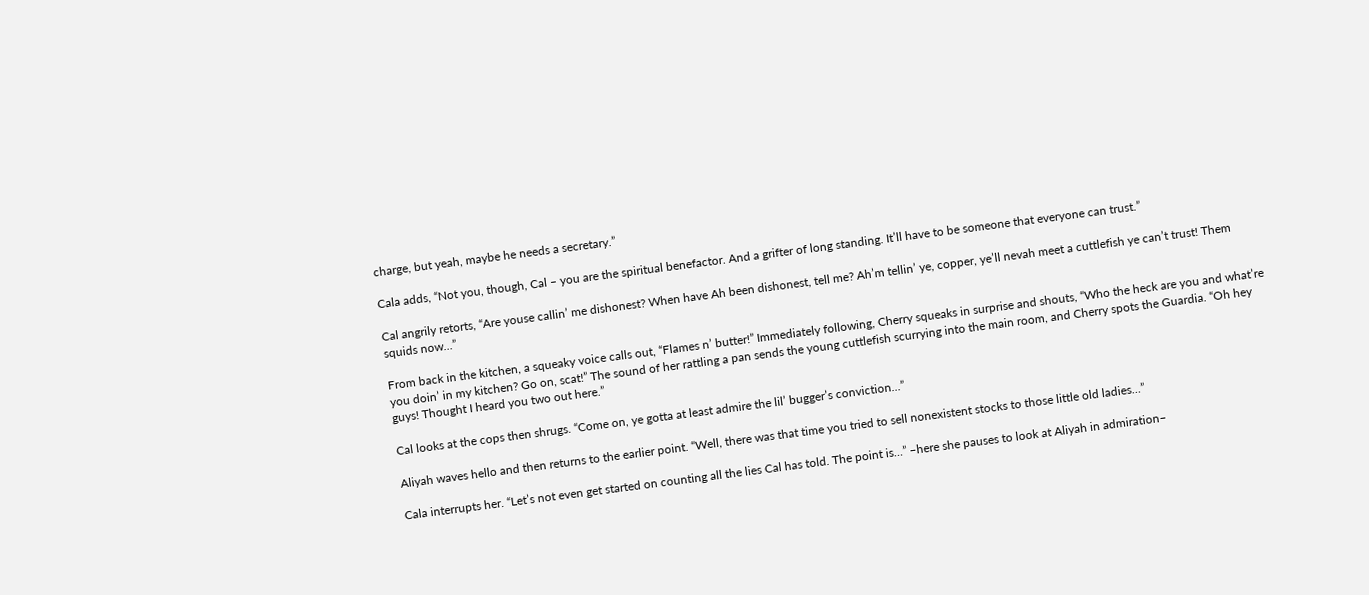charge, but yeah, maybe he needs a secretary.”

Cala adds, “Not you, though, Cal – you are the spiritual benefactor. And a grifter of long standing. It’ll have to be someone that everyone can trust.”

Cal angrily retorts, “Are youse callin’ me dishonest? When have Ah been dishonest, tell me? Ah’m tellin’ ye, copper, ye’ll nevah meet a cuttlefish ye can’t trust! Them squids now…”

From back in the kitchen, a squeaky voice calls out, “Flames n’ butter!” Immediately following, Cherry squeaks in surprise and shouts, “Who the heck are you and what’re you doin’ in my kitchen? Go on, scat!” The sound of her rattling a pan sends the young cuttlefish scurrying into the main room, and Cherry spots the Guardia. “Oh hey guys! Thought I heard you two out here.”

Cal looks at the cops then shrugs. “Come on, ye gotta at least admire the lil’ bugger’s conviction…”

Aliyah waves hello and then returns to the earlier point. “Well, there was that time you tried to sell nonexistent stocks to those little old ladies…”

Cala interrupts her. “Let’s not even get started on counting all the lies Cal has told. The point is…” –here she pauses to look at Aliyah in admiration–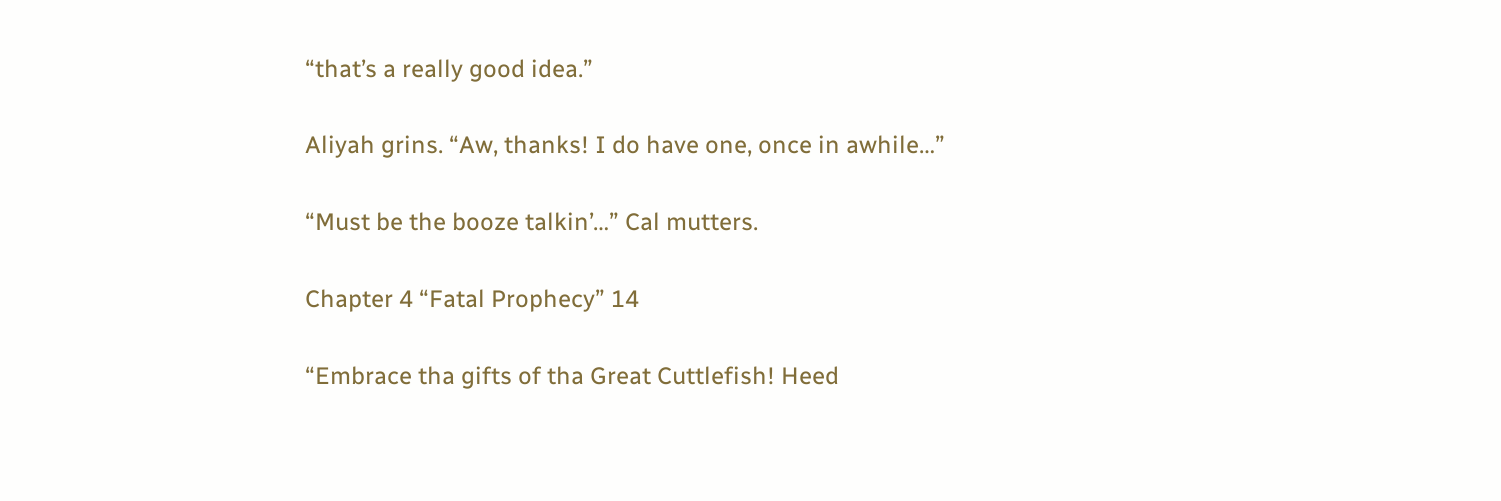“that’s a really good idea.”

Aliyah grins. “Aw, thanks! I do have one, once in awhile…”

“Must be the booze talkin’…” Cal mutters.

Chapter 4 “Fatal Prophecy” 14

“Embrace tha gifts of tha Great Cuttlefish! Heed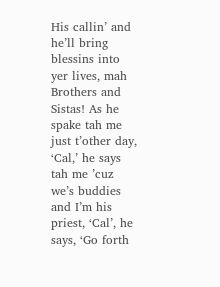His callin’ and he’ll bring blessins into yer lives, mah Brothers and Sistas! As he spake tah me just t’other day, ‘Cal,’ he says tah me ’cuz we’s buddies and I’m his priest, ‘Cal’, he says, ‘Go forth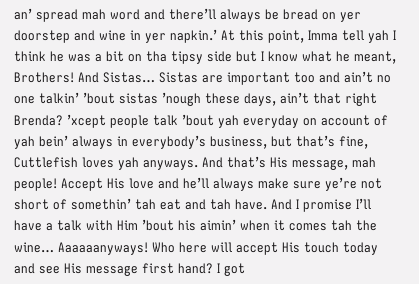an’ spread mah word and there’ll always be bread on yer doorstep and wine in yer napkin.’ At this point, Imma tell yah I think he was a bit on tha tipsy side but I know what he meant, Brothers! And Sistas… Sistas are important too and ain’t no one talkin’ ’bout sistas ’nough these days, ain’t that right Brenda? ’xcept people talk ’bout yah everyday on account of yah bein’ always in everybody’s business, but that’s fine, Cuttlefish loves yah anyways. And that’s His message, mah people! Accept His love and he’ll always make sure ye’re not short of somethin’ tah eat and tah have. And I promise I’ll have a talk with Him ’bout his aimin’ when it comes tah the wine… Aaaaaanyways! Who here will accept His touch today and see His message first hand? I got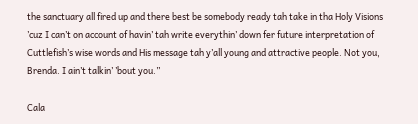the sanctuary all fired up and there best be somebody ready tah take in tha Holy Visions ’cuz I can’t on account of havin’ tah write everythin’ down fer future interpretation of Cuttlefish’s wise words and His message tah y’all young and attractive people. Not you, Brenda. I ain’t talkin’ ’bout you.”

Cala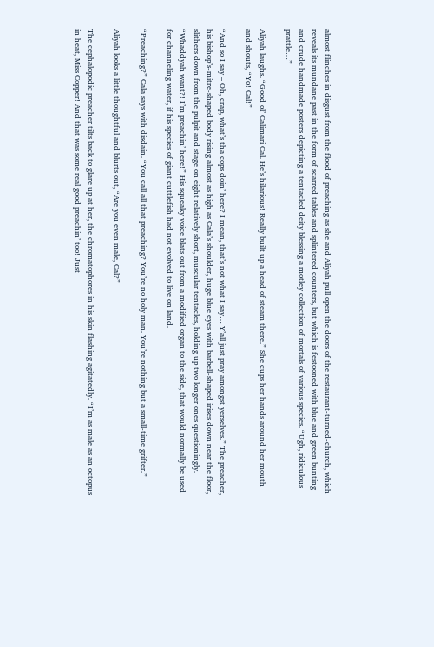almost flinches in disgust from the flood of preaching as she and Aliyah pull open the doors of the restaurant-turned-church, which reveals its mundane past in the form of scarred tables and splintered counters, but which is festooned with blue and green bunting and crude handmade posters depicting a tentacled deity blessing a motley collection of mortals of various species. “Ugh, ridiculous prattle…”

Aliyah laughs. “Good ol’ Calimari Cal. He’s hilarious! Really built up a head of steam there.” She cups her hands around her mouth and shouts, “Yo! Cal!”

“And so I say – Oh, crap, what’s tha cops doin’ here? I mean, that’s not what I say… Y’all just pray amongst yerselves.” The preacher, his bishop’s-mitre-shaped body rising almost as high as Cala’s shoulder, huge blue eyes with barbell-shaped irises down near the floor, slithers down from the pulpit and stage on eight relatively short, muscular tentacles, holding up two longer ones questioningly. “Whaddyah want?! I’m preachin’ here!” His squeaky voice blats out from a modified organ to the side, that would normally be used for channeling water, if his species of giant cuttlefish had not evolved to live on land.

“Preaching?” Cala says with disdain. “You call all that preaching? You’re no holy man. You’re nothing but a small-time grifter.”

Aliyah looks a little thoughtful and blurts out, “Are you even male, Cal?”

The cephalopodic preacher tilts back to glare up at her, the chromatophores in his skin flashing agitatedly. “I’m as male as an octopus in heat, Miss Copper! And that was some real good preachin’ too! Just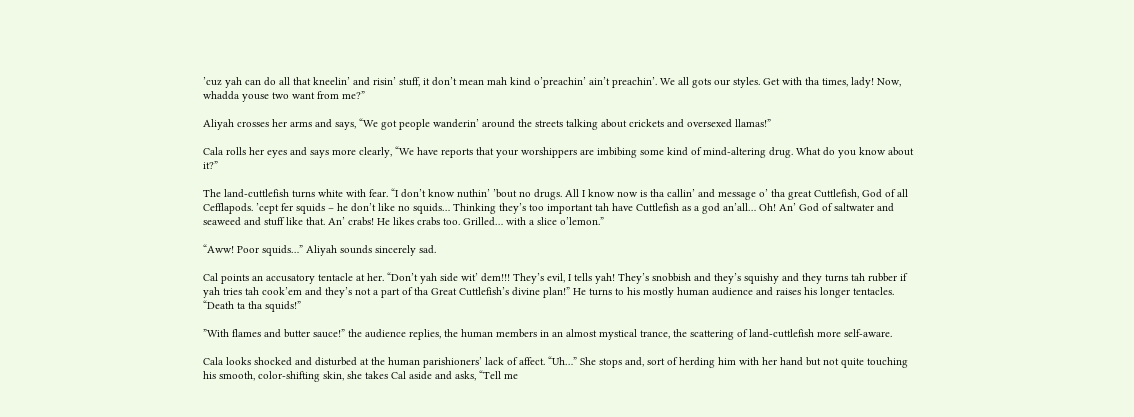’cuz yah can do all that kneelin’ and risin’ stuff, it don’t mean mah kind o’preachin’ ain’t preachin’. We all gots our styles. Get with tha times, lady! Now, whadda youse two want from me?”

Aliyah crosses her arms and says, “We got people wanderin’ around the streets talking about crickets and oversexed llamas!”

Cala rolls her eyes and says more clearly, “We have reports that your worshippers are imbibing some kind of mind-altering drug. What do you know about it?”

The land-cuttlefish turns white with fear. “I don’t know nuthin’ ’bout no drugs. All I know now is tha callin’ and message o’ tha great Cuttlefish, God of all Cefflapods. ’cept fer squids – he don’t like no squids… Thinking they’s too important tah have Cuttlefish as a god an’all… Oh! An’ God of saltwater and seaweed and stuff like that. An’ crabs! He likes crabs too. Grilled… with a slice o’lemon.”

“Aww! Poor squids…” Aliyah sounds sincerely sad.

Cal points an accusatory tentacle at her. “Don’t yah side wit’ dem!!! They’s evil, I tells yah! They’s snobbish and they’s squishy and they turns tah rubber if yah tries tah cook’em and they’s not a part of tha Great Cuttlefish’s divine plan!” He turns to his mostly human audience and raises his longer tentacles. “Death ta tha squids!”

”With flames and butter sauce!” the audience replies, the human members in an almost mystical trance, the scattering of land-cuttlefish more self-aware.

Cala looks shocked and disturbed at the human parishioners’ lack of affect. “Uh…” She stops and, sort of herding him with her hand but not quite touching his smooth, color-shifting skin, she takes Cal aside and asks, “Tell me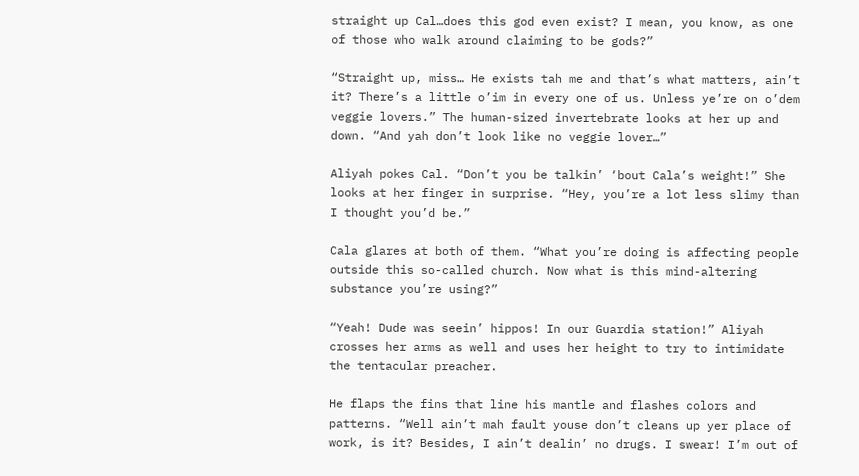straight up Cal…does this god even exist? I mean, you know, as one of those who walk around claiming to be gods?”

“Straight up, miss… He exists tah me and that’s what matters, ain’t it? There’s a little o’im in every one of us. Unless ye’re on o’dem veggie lovers.” The human-sized invertebrate looks at her up and down. “And yah don’t look like no veggie lover…”

Aliyah pokes Cal. “Don’t you be talkin’ ‘bout Cala’s weight!” She looks at her finger in surprise. “Hey, you’re a lot less slimy than I thought you’d be.”

Cala glares at both of them. “What you’re doing is affecting people outside this so-called church. Now what is this mind-altering substance you’re using?”

“Yeah! Dude was seein’ hippos! In our Guardia station!” Aliyah crosses her arms as well and uses her height to try to intimidate the tentacular preacher.

He flaps the fins that line his mantle and flashes colors and patterns. “Well ain’t mah fault youse don’t cleans up yer place of work, is it? Besides, I ain’t dealin’ no drugs. I swear! I’m out of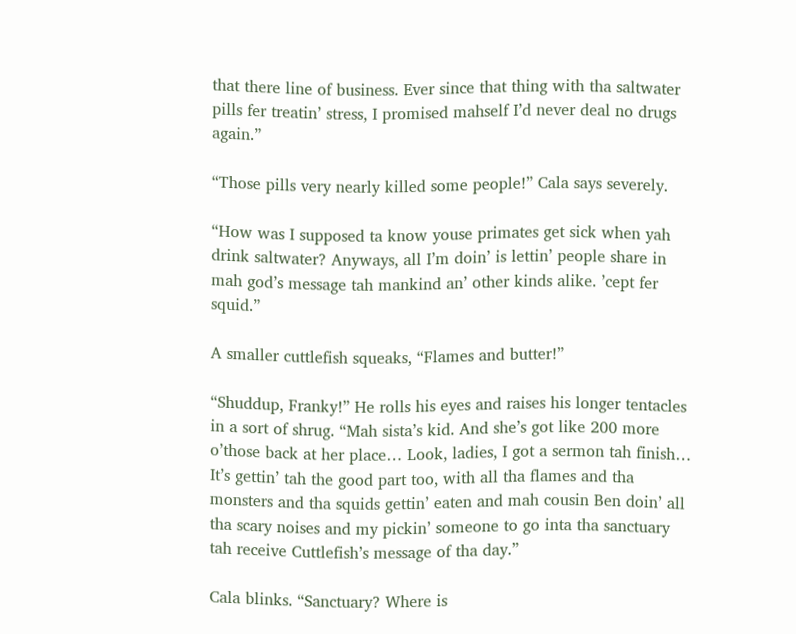that there line of business. Ever since that thing with tha saltwater pills fer treatin’ stress, I promised mahself I’d never deal no drugs again.”

“Those pills very nearly killed some people!” Cala says severely.

“How was I supposed ta know youse primates get sick when yah drink saltwater? Anyways, all I’m doin’ is lettin’ people share in mah god’s message tah mankind an’ other kinds alike. ’cept fer squid.”

A smaller cuttlefish squeaks, “Flames and butter!”

“Shuddup, Franky!” He rolls his eyes and raises his longer tentacles in a sort of shrug. “Mah sista’s kid. And she’s got like 200 more o’those back at her place… Look, ladies, I got a sermon tah finish… It’s gettin’ tah the good part too, with all tha flames and tha monsters and tha squids gettin’ eaten and mah cousin Ben doin’ all tha scary noises and my pickin’ someone to go inta tha sanctuary tah receive Cuttlefish’s message of tha day.”

Cala blinks. “Sanctuary? Where is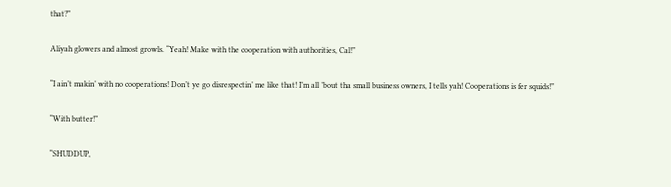that?”

Aliyah glowers and almost growls. “Yeah! Make with the cooperation with authorities, Cal!”

“I ain’t makin’ with no cooperations! Don’t ye go disrespectin’ me like that! I’m all ’bout tha small business owners, I tells yah! Cooperations is fer squids!”

“With butter!”

“SHUDDUP,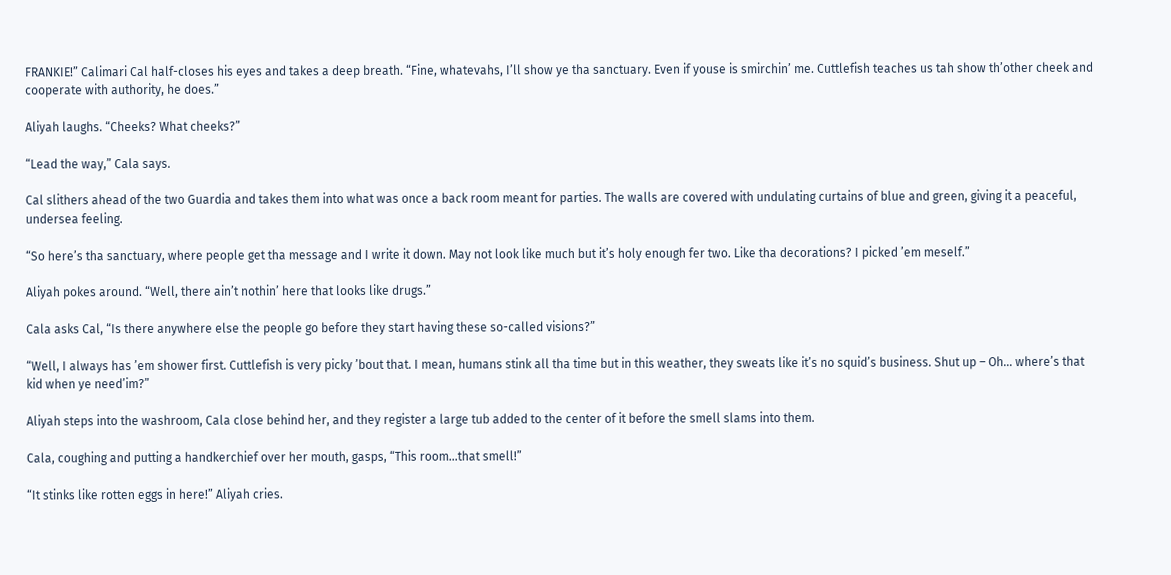FRANKIE!” Calimari Cal half-closes his eyes and takes a deep breath. “Fine, whatevahs, I’ll show ye tha sanctuary. Even if youse is smirchin’ me. Cuttlefish teaches us tah show th’other cheek and cooperate with authority, he does.”

Aliyah laughs. “Cheeks? What cheeks?”

“Lead the way,” Cala says.

Cal slithers ahead of the two Guardia and takes them into what was once a back room meant for parties. The walls are covered with undulating curtains of blue and green, giving it a peaceful, undersea feeling.

“So here’s tha sanctuary, where people get tha message and I write it down. May not look like much but it’s holy enough fer two. Like tha decorations? I picked ’em meself.”

Aliyah pokes around. “Well, there ain’t nothin’ here that looks like drugs.”

Cala asks Cal, “Is there anywhere else the people go before they start having these so-called visions?”

“Well, I always has ’em shower first. Cuttlefish is very picky ’bout that. I mean, humans stink all tha time but in this weather, they sweats like it’s no squid’s business. Shut up – Oh… where’s that kid when ye need’im?”

Aliyah steps into the washroom, Cala close behind her, and they register a large tub added to the center of it before the smell slams into them.

Cala, coughing and putting a handkerchief over her mouth, gasps, “This room…that smell!”

“It stinks like rotten eggs in here!” Aliyah cries.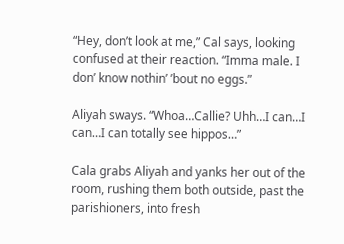“Hey, don’t look at me,” Cal says, looking confused at their reaction. “Imma male. I don’ know nothin’ ’bout no eggs.”

Aliyah sways. “Whoa…Callie? Uhh…I can…I can…I can totally see hippos…”

Cala grabs Aliyah and yanks her out of the room, rushing them both outside, past the parishioners, into fresh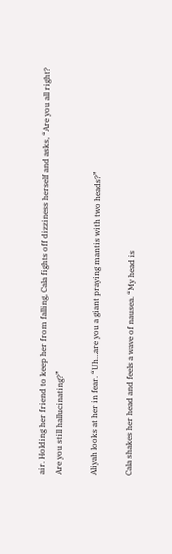air. Holding her friend to keep her from falling, Cala fights off dizziness herself and asks, “Are you all right? Are you still hallucinating?”

Aliyah looks at her in fear. “Uh…are you a giant praying mantis with two heads?”

Cala shakes her head and feels a wave of nausea. “My head is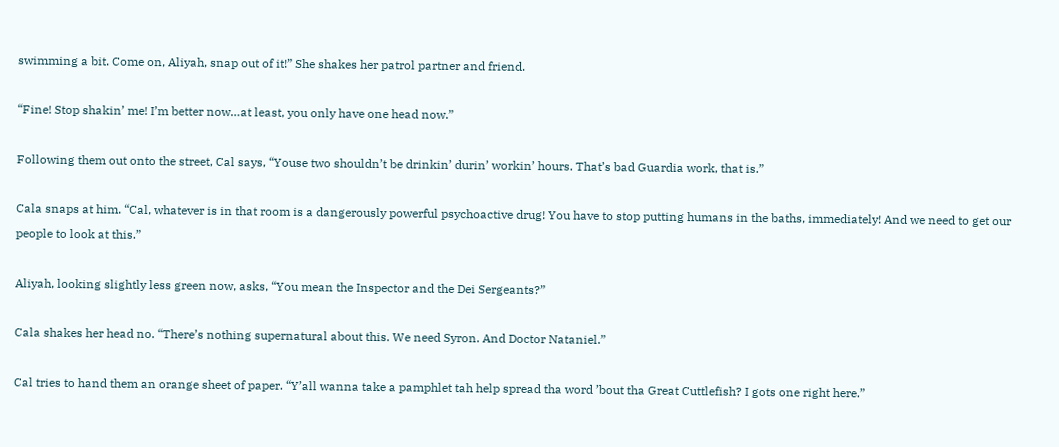swimming a bit. Come on, Aliyah, snap out of it!” She shakes her patrol partner and friend.

“Fine! Stop shakin’ me! I’m better now…at least, you only have one head now.”

Following them out onto the street, Cal says, “Youse two shouldn’t be drinkin’ durin’ workin’ hours. That’s bad Guardia work, that is.”

Cala snaps at him. “Cal, whatever is in that room is a dangerously powerful psychoactive drug! You have to stop putting humans in the baths, immediately! And we need to get our people to look at this.”

Aliyah, looking slightly less green now, asks, “You mean the Inspector and the Dei Sergeants?”

Cala shakes her head no. “There’s nothing supernatural about this. We need Syron. And Doctor Nataniel.”

Cal tries to hand them an orange sheet of paper. “Y’all wanna take a pamphlet tah help spread tha word ’bout tha Great Cuttlefish? I gots one right here.”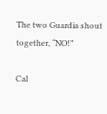The two Guardia shout together, “NO!”

Cal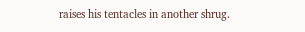raises his tentacles in another shrug.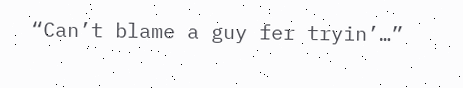“Can’t blame a guy fer tryin’…”